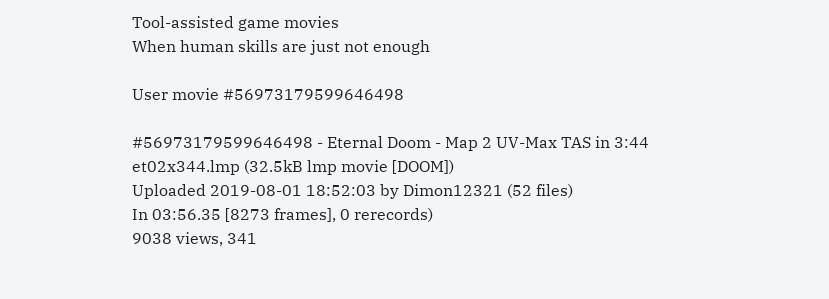Tool-assisted game movies
When human skills are just not enough

User movie #56973179599646498

#56973179599646498 - Eternal Doom - Map 2 UV-Max TAS in 3:44
et02x344.lmp (32.5kB lmp movie [DOOM])
Uploaded 2019-08-01 18:52:03 by Dimon12321 (52 files)
In 03:56.35 [8273 frames], 0 rerecords)
9038 views, 341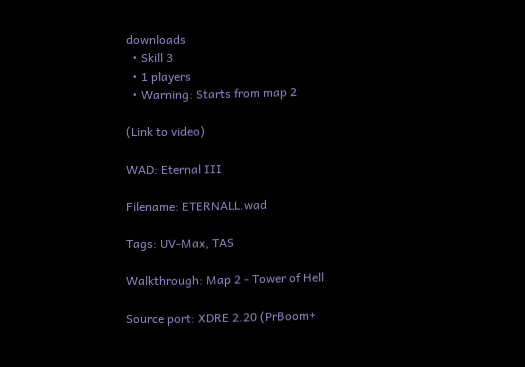downloads
  • Skill 3
  • 1 players
  • Warning: Starts from map 2

(Link to video)

WAD: Eternal III

Filename: ETERNALL.wad

Tags: UV-Max, TAS

Walkthrough: Map 2 - Tower of Hell

Source port: XDRE 2.20 (PrBoom+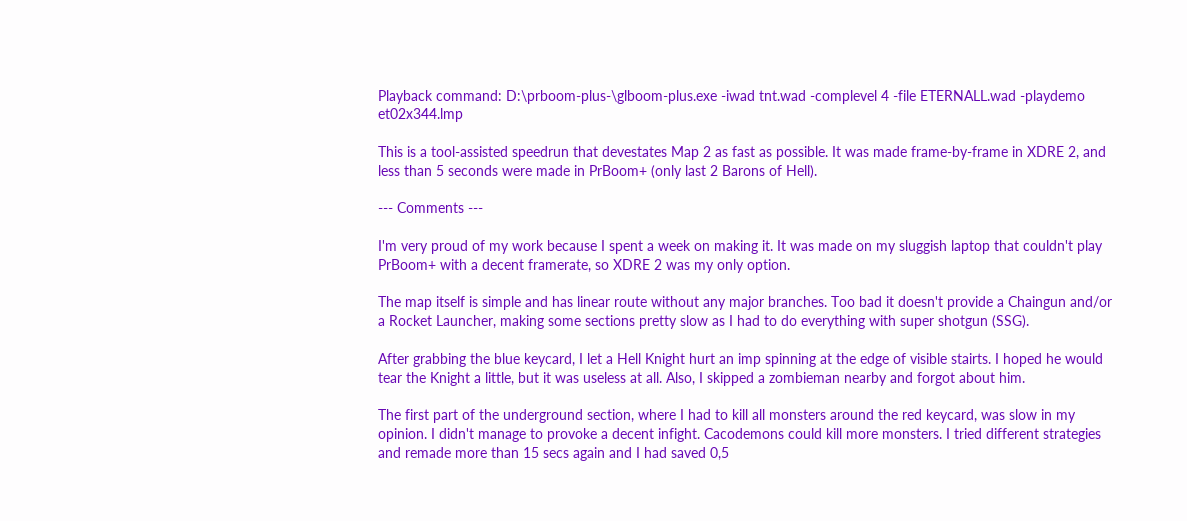Playback command: D:\prboom-plus-\glboom-plus.exe -iwad tnt.wad -complevel 4 -file ETERNALL.wad -playdemo et02x344.lmp

This is a tool-assisted speedrun that devestates Map 2 as fast as possible. It was made frame-by-frame in XDRE 2, and less than 5 seconds were made in PrBoom+ (only last 2 Barons of Hell).

--- Comments ---

I'm very proud of my work because I spent a week on making it. It was made on my sluggish laptop that couldn't play PrBoom+ with a decent framerate, so XDRE 2 was my only option.

The map itself is simple and has linear route without any major branches. Too bad it doesn't provide a Chaingun and/or a Rocket Launcher, making some sections pretty slow as I had to do everything with super shotgun (SSG).

After grabbing the blue keycard, I let a Hell Knight hurt an imp spinning at the edge of visible stairts. I hoped he would tear the Knight a little, but it was useless at all. Also, I skipped a zombieman nearby and forgot about him.

The first part of the underground section, where I had to kill all monsters around the red keycard, was slow in my opinion. I didn't manage to provoke a decent infight. Cacodemons could kill more monsters. I tried different strategies and remade more than 15 secs again and I had saved 0,5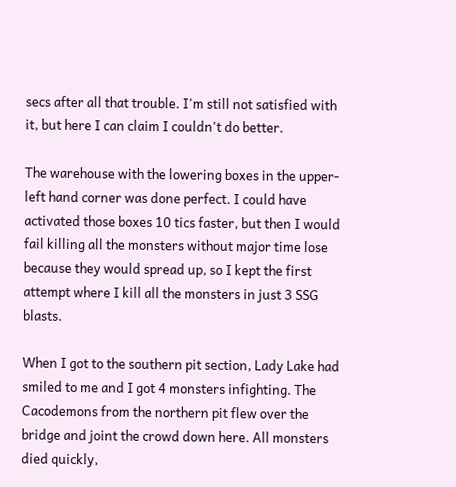secs after all that trouble. I'm still not satisfied with it, but here I can claim I couldn't do better.

The warehouse with the lowering boxes in the upper-left hand corner was done perfect. I could have activated those boxes 10 tics faster, but then I would fail killing all the monsters without major time lose because they would spread up, so I kept the first attempt where I kill all the monsters in just 3 SSG blasts.

When I got to the southern pit section, Lady Lake had smiled to me and I got 4 monsters infighting. The Cacodemons from the northern pit flew over the bridge and joint the crowd down here. All monsters died quickly,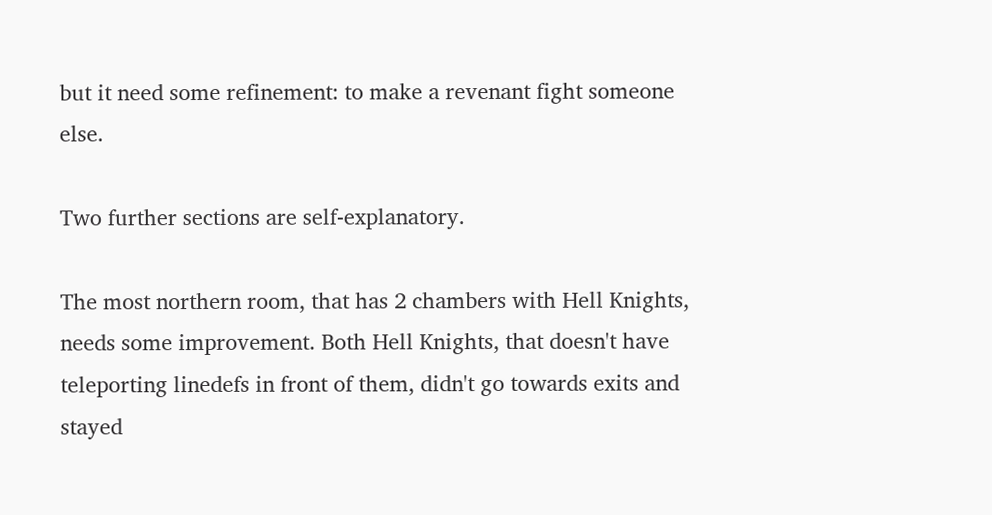but it need some refinement: to make a revenant fight someone else.

Two further sections are self-explanatory.

The most northern room, that has 2 chambers with Hell Knights, needs some improvement. Both Hell Knights, that doesn't have teleporting linedefs in front of them, didn't go towards exits and stayed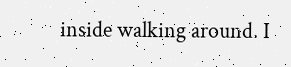inside walking around. I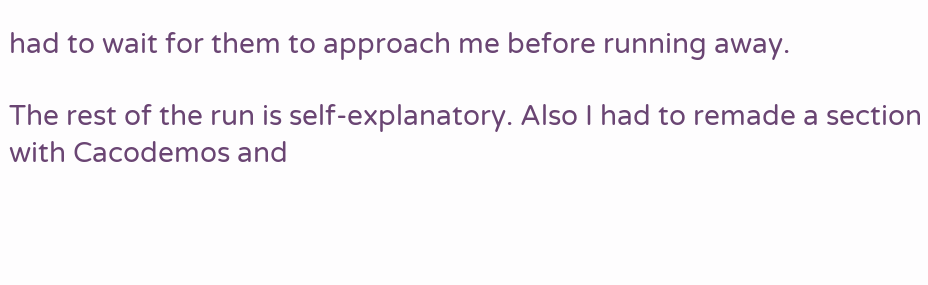had to wait for them to approach me before running away.

The rest of the run is self-explanatory. Also I had to remade a section with Cacodemos and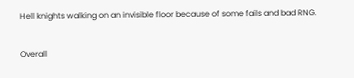Hell knights walking on an invisible floor because of some fails and bad RNG.

Overall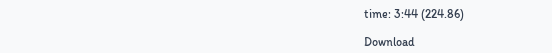time: 3:44 (224.86)

Download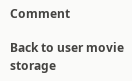Comment

Back to user movie storage